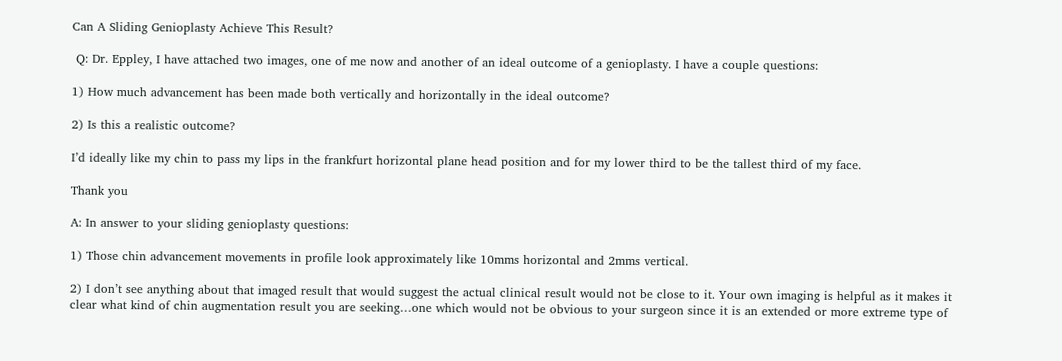Can A Sliding Genioplasty Achieve This Result?

 Q: Dr. Eppley, I have attached two images, one of me now and another of an ideal outcome of a genioplasty. I have a couple questions:

1) How much advancement has been made both vertically and horizontally in the ideal outcome?

2) Is this a realistic outcome?

I’d ideally like my chin to pass my lips in the frankfurt horizontal plane head position and for my lower third to be the tallest third of my face.

Thank you

A: In answer to your sliding genioplasty questions:

1) Those chin advancement movements in profile look approximately like 10mms horizontal and 2mms vertical.

2) I don’t see anything about that imaged result that would suggest the actual clinical result would not be close to it. Your own imaging is helpful as it makes it clear what kind of chin augmentation result you are seeking…one which would not be obvious to your surgeon since it is an extended or more extreme type of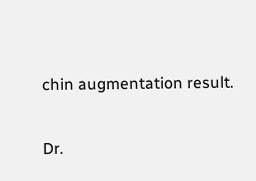chin augmentation result.

Dr.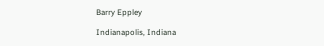Barry Eppley

Indianapolis, Indiana